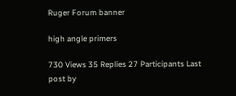Ruger Forum banner

high angle primers

730 Views 35 Replies 27 Participants Last post by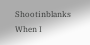Shootinblanks
When I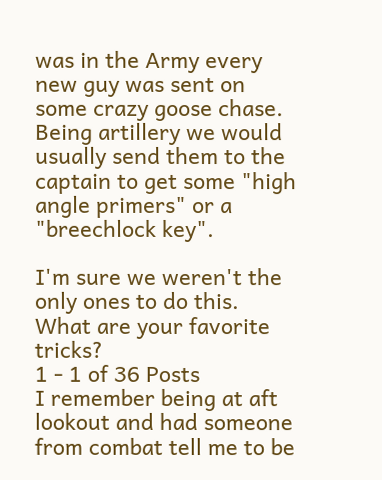was in the Army every new guy was sent on some crazy goose chase. Being artillery we would usually send them to the captain to get some "high angle primers" or a "breechlock key".

I'm sure we weren't the only ones to do this. What are your favorite tricks?
1 - 1 of 36 Posts
I remember being at aft lookout and had someone from combat tell me to be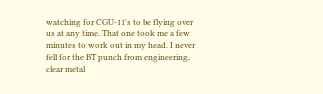watching for CGU-11's to be flying over us at any time. That one took me a few minutes to work out in my head. I never fell for the BT punch from engineering, clear metal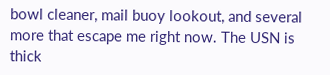bowl cleaner, mail buoy lookout, and several more that escape me right now. The USN is thick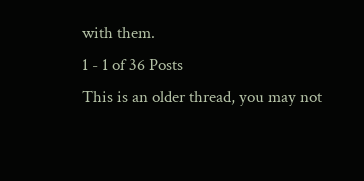with them.
1 - 1 of 36 Posts
This is an older thread, you may not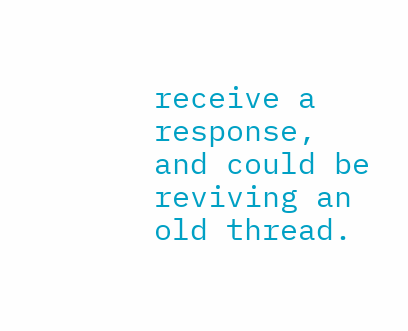receive a response, and could be reviving an old thread.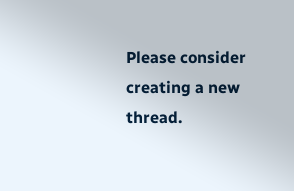Please consider creating a new thread.